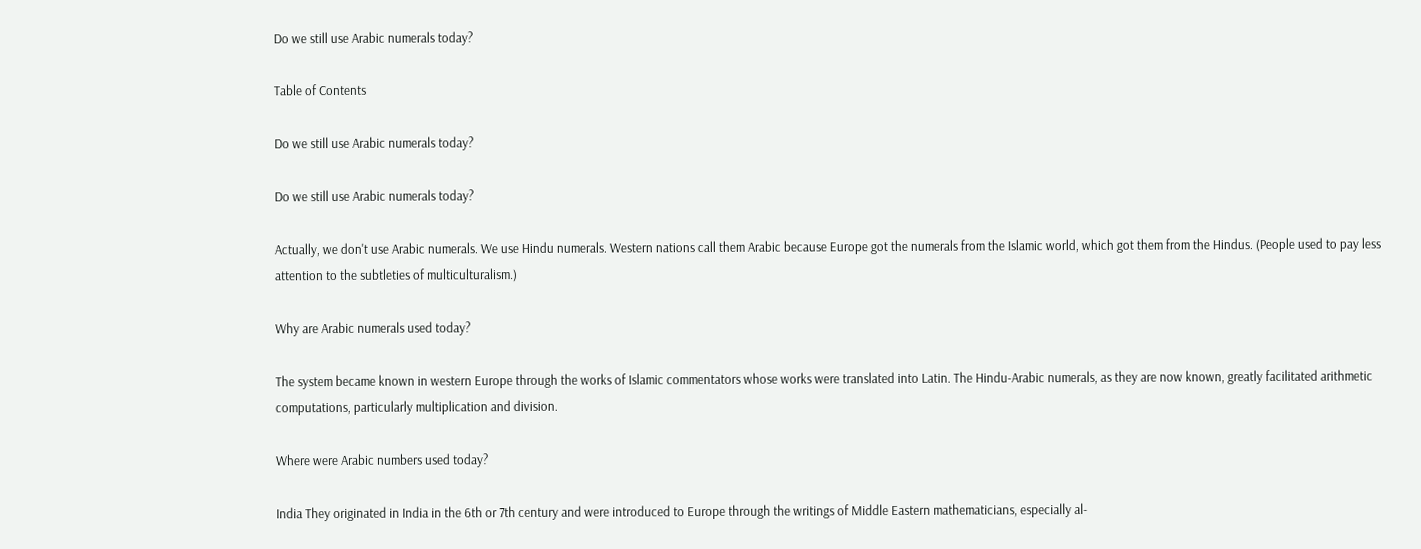Do we still use Arabic numerals today?

Table of Contents

Do we still use Arabic numerals today?

Do we still use Arabic numerals today?

Actually, we don't use Arabic numerals. We use Hindu numerals. Western nations call them Arabic because Europe got the numerals from the Islamic world, which got them from the Hindus. (People used to pay less attention to the subtleties of multiculturalism.)

Why are Arabic numerals used today?

The system became known in western Europe through the works of Islamic commentators whose works were translated into Latin. The Hindu-Arabic numerals, as they are now known, greatly facilitated arithmetic computations, particularly multiplication and division.

Where were Arabic numbers used today?

India They originated in India in the 6th or 7th century and were introduced to Europe through the writings of Middle Eastern mathematicians, especially al-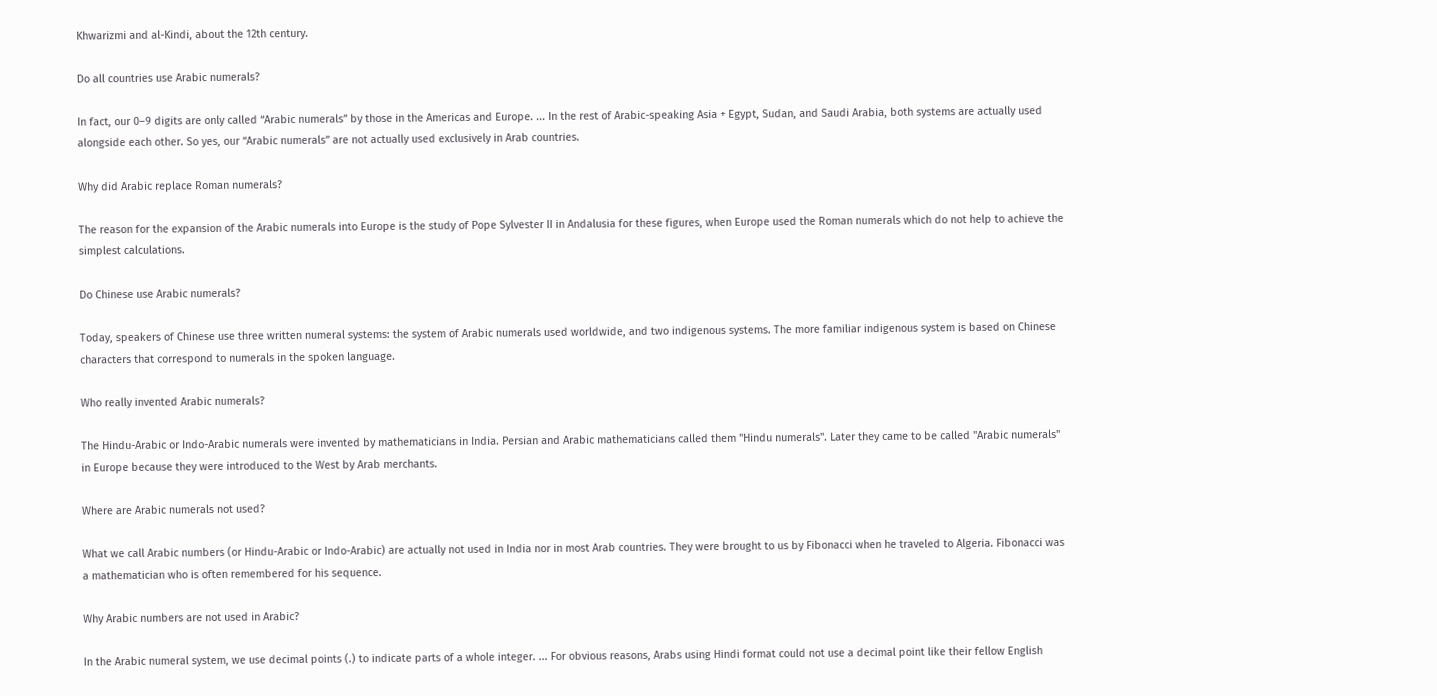Khwarizmi and al-Kindi, about the 12th century.

Do all countries use Arabic numerals?

In fact, our 0–9 digits are only called “Arabic numerals” by those in the Americas and Europe. ... In the rest of Arabic-speaking Asia + Egypt, Sudan, and Saudi Arabia, both systems are actually used alongside each other. So yes, our “Arabic numerals” are not actually used exclusively in Arab countries.

Why did Arabic replace Roman numerals?

The reason for the expansion of the Arabic numerals into Europe is the study of Pope Sylvester II in Andalusia for these figures, when Europe used the Roman numerals which do not help to achieve the simplest calculations.

Do Chinese use Arabic numerals?

Today, speakers of Chinese use three written numeral systems: the system of Arabic numerals used worldwide, and two indigenous systems. The more familiar indigenous system is based on Chinese characters that correspond to numerals in the spoken language.

Who really invented Arabic numerals?

The Hindu-Arabic or Indo-Arabic numerals were invented by mathematicians in India. Persian and Arabic mathematicians called them "Hindu numerals". Later they came to be called "Arabic numerals" in Europe because they were introduced to the West by Arab merchants.

Where are Arabic numerals not used?

What we call Arabic numbers (or Hindu-Arabic or Indo-Arabic) are actually not used in India nor in most Arab countries. They were brought to us by Fibonacci when he traveled to Algeria. Fibonacci was a mathematician who is often remembered for his sequence.

Why Arabic numbers are not used in Arabic?

In the Arabic numeral system, we use decimal points (.) to indicate parts of a whole integer. ... For obvious reasons, Arabs using Hindi format could not use a decimal point like their fellow English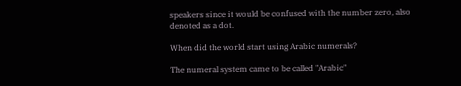speakers since it would be confused with the number zero, also denoted as a dot.

When did the world start using Arabic numerals?

The numeral system came to be called "Arabic"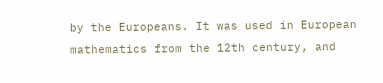by the Europeans. It was used in European mathematics from the 12th century, and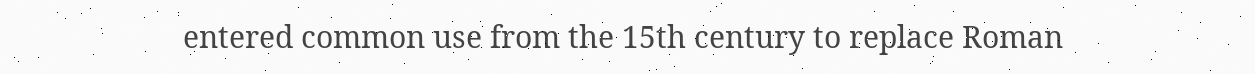entered common use from the 15th century to replace Roman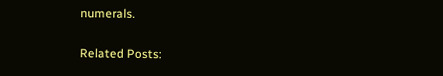numerals.

Related Posts: